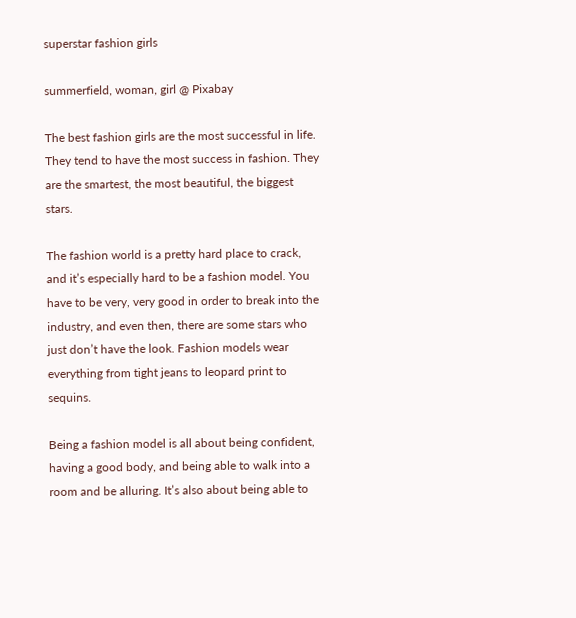superstar fashion girls

summerfield, woman, girl @ Pixabay

The best fashion girls are the most successful in life. They tend to have the most success in fashion. They are the smartest, the most beautiful, the biggest stars.

The fashion world is a pretty hard place to crack, and it’s especially hard to be a fashion model. You have to be very, very good in order to break into the industry, and even then, there are some stars who just don’t have the look. Fashion models wear everything from tight jeans to leopard print to sequins.

Being a fashion model is all about being confident, having a good body, and being able to walk into a room and be alluring. It’s also about being able to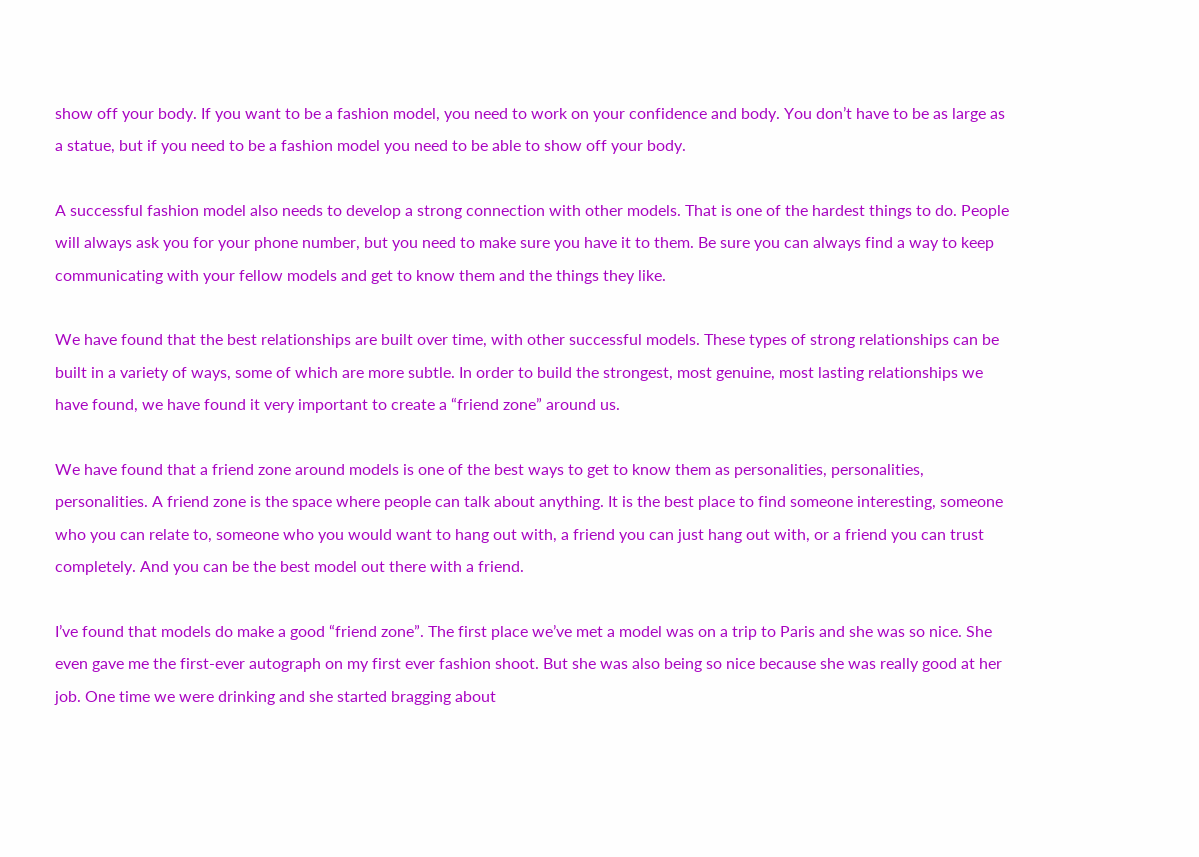show off your body. If you want to be a fashion model, you need to work on your confidence and body. You don’t have to be as large as a statue, but if you need to be a fashion model you need to be able to show off your body.

A successful fashion model also needs to develop a strong connection with other models. That is one of the hardest things to do. People will always ask you for your phone number, but you need to make sure you have it to them. Be sure you can always find a way to keep communicating with your fellow models and get to know them and the things they like.

We have found that the best relationships are built over time, with other successful models. These types of strong relationships can be built in a variety of ways, some of which are more subtle. In order to build the strongest, most genuine, most lasting relationships we have found, we have found it very important to create a “friend zone” around us.

We have found that a friend zone around models is one of the best ways to get to know them as personalities, personalities, personalities. A friend zone is the space where people can talk about anything. It is the best place to find someone interesting, someone who you can relate to, someone who you would want to hang out with, a friend you can just hang out with, or a friend you can trust completely. And you can be the best model out there with a friend.

I’ve found that models do make a good “friend zone”. The first place we’ve met a model was on a trip to Paris and she was so nice. She even gave me the first-ever autograph on my first ever fashion shoot. But she was also being so nice because she was really good at her job. One time we were drinking and she started bragging about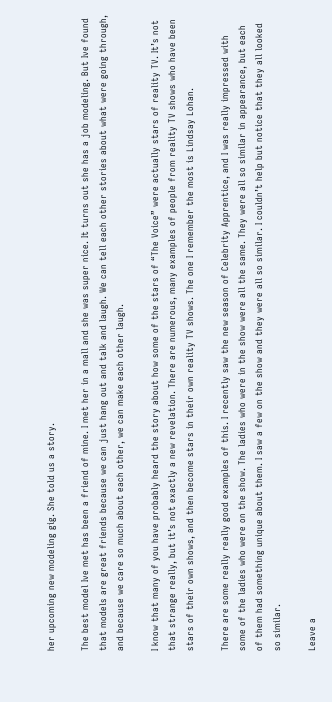her upcoming new modeling gig. She told us a story.

The best model Ive met has been a friend of mine. I met her in a mall and she was super nice. It turns out she has a job modeling. But Ive found that models are great friends because we can just hang out and talk and laugh. We can tell each other stories about what were going through, and because we care so much about each other, we can make each other laugh.

I know that many of you have probably heard the story about how some of the stars of “The Voice” were actually stars of reality TV. It’s not that strange really, but it’s not exactly a new revelation. There are numerous, many examples of people from reality TV shows who have been stars of their own shows, and then become stars in their own reality TV shows. The one I remember the most is Lindsay Lohan.

There are some really really good examples of this. I recently saw the new season of Celebrity Apprentice, and I was really impressed with some of the ladies who were on the show. The ladies who were in the show were all the same. They were all so similar in appearance, but each of them had something unique about them. I saw a few on the show and they were all so similar. I couldn’t help but notice that they all looked so similar.

Leave a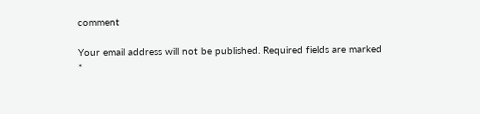comment

Your email address will not be published. Required fields are marked *